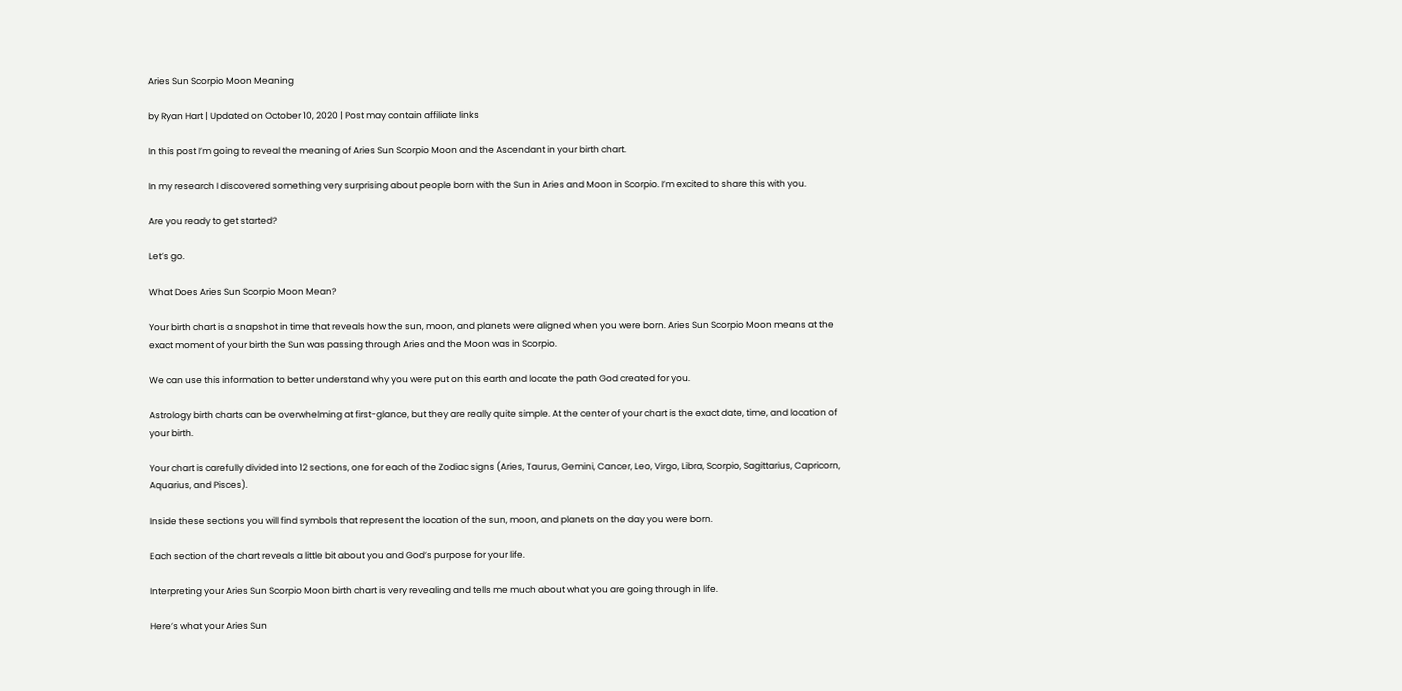Aries Sun Scorpio Moon Meaning

by Ryan Hart | Updated on October 10, 2020 | Post may contain affiliate links

In this post I’m going to reveal the meaning of Aries Sun Scorpio Moon and the Ascendant in your birth chart.

In my research I discovered something very surprising about people born with the Sun in Aries and Moon in Scorpio. I’m excited to share this with you.

Are you ready to get started?

Let’s go.

What Does Aries Sun Scorpio Moon Mean?

Your birth chart is a snapshot in time that reveals how the sun, moon, and planets were aligned when you were born. Aries Sun Scorpio Moon means at the exact moment of your birth the Sun was passing through Aries and the Moon was in Scorpio.

We can use this information to better understand why you were put on this earth and locate the path God created for you.

Astrology birth charts can be overwhelming at first-glance, but they are really quite simple. At the center of your chart is the exact date, time, and location of your birth.

Your chart is carefully divided into 12 sections, one for each of the Zodiac signs (Aries, Taurus, Gemini, Cancer, Leo, Virgo, Libra, Scorpio, Sagittarius, Capricorn, Aquarius, and Pisces).

Inside these sections you will find symbols that represent the location of the sun, moon, and planets on the day you were born.

Each section of the chart reveals a little bit about you and God’s purpose for your life.

Interpreting your Aries Sun Scorpio Moon birth chart is very revealing and tells me much about what you are going through in life.

Here’s what your Aries Sun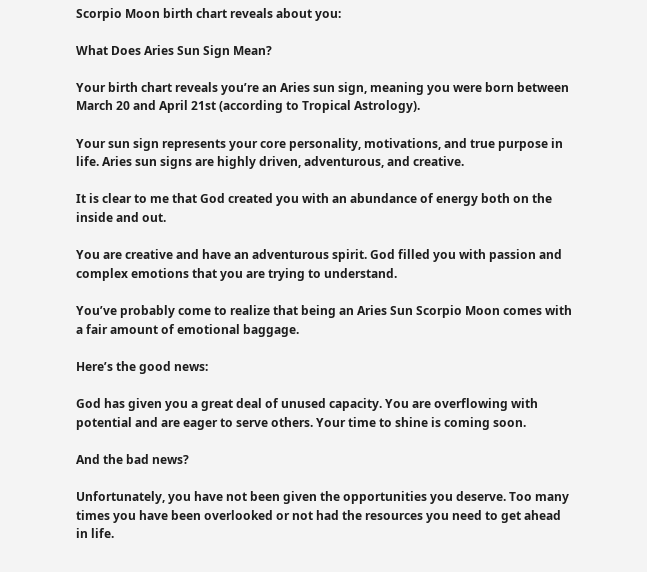Scorpio Moon birth chart reveals about you:

What Does Aries Sun Sign Mean?

Your birth chart reveals you’re an Aries sun sign, meaning you were born between March 20 and April 21st (according to Tropical Astrology).

Your sun sign represents your core personality, motivations, and true purpose in life. Aries sun signs are highly driven, adventurous, and creative.

It is clear to me that God created you with an abundance of energy both on the inside and out.

You are creative and have an adventurous spirit. God filled you with passion and complex emotions that you are trying to understand.

You’ve probably come to realize that being an Aries Sun Scorpio Moon comes with a fair amount of emotional baggage.

Here’s the good news:

God has given you a great deal of unused capacity. You are overflowing with potential and are eager to serve others. Your time to shine is coming soon.

And the bad news?

Unfortunately, you have not been given the opportunities you deserve. Too many times you have been overlooked or not had the resources you need to get ahead in life.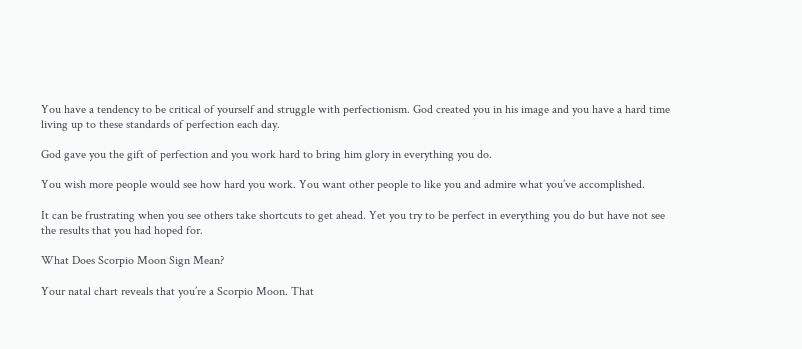You have a tendency to be critical of yourself and struggle with perfectionism. God created you in his image and you have a hard time living up to these standards of perfection each day.

God gave you the gift of perfection and you work hard to bring him glory in everything you do.

You wish more people would see how hard you work. You want other people to like you and admire what you’ve accomplished.

It can be frustrating when you see others take shortcuts to get ahead. Yet you try to be perfect in everything you do but have not see the results that you had hoped for.

What Does Scorpio Moon Sign Mean?

Your natal chart reveals that you’re a Scorpio Moon. That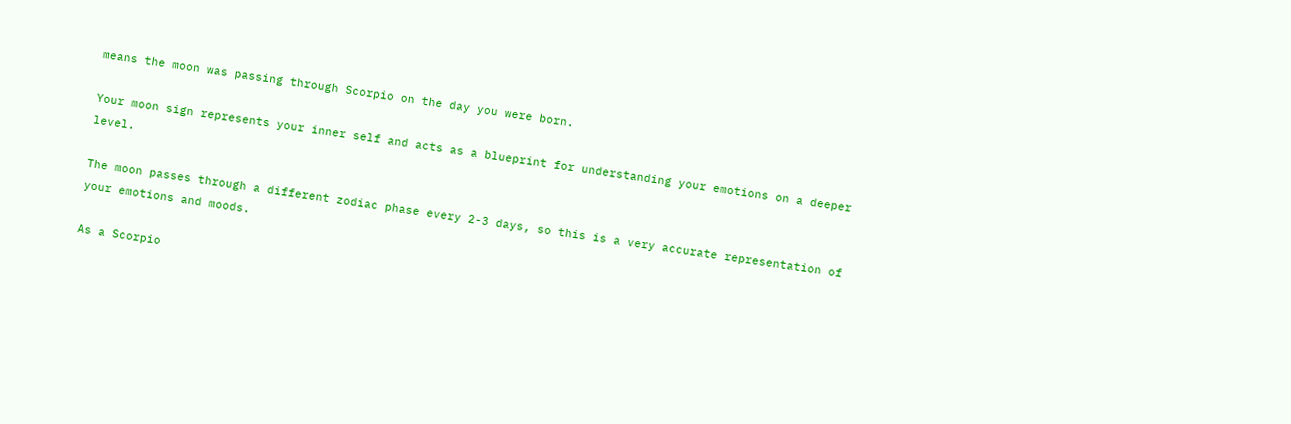means the moon was passing through Scorpio on the day you were born.

Your moon sign represents your inner self and acts as a blueprint for understanding your emotions on a deeper level.

The moon passes through a different zodiac phase every 2-3 days, so this is a very accurate representation of your emotions and moods.

As a Scorpio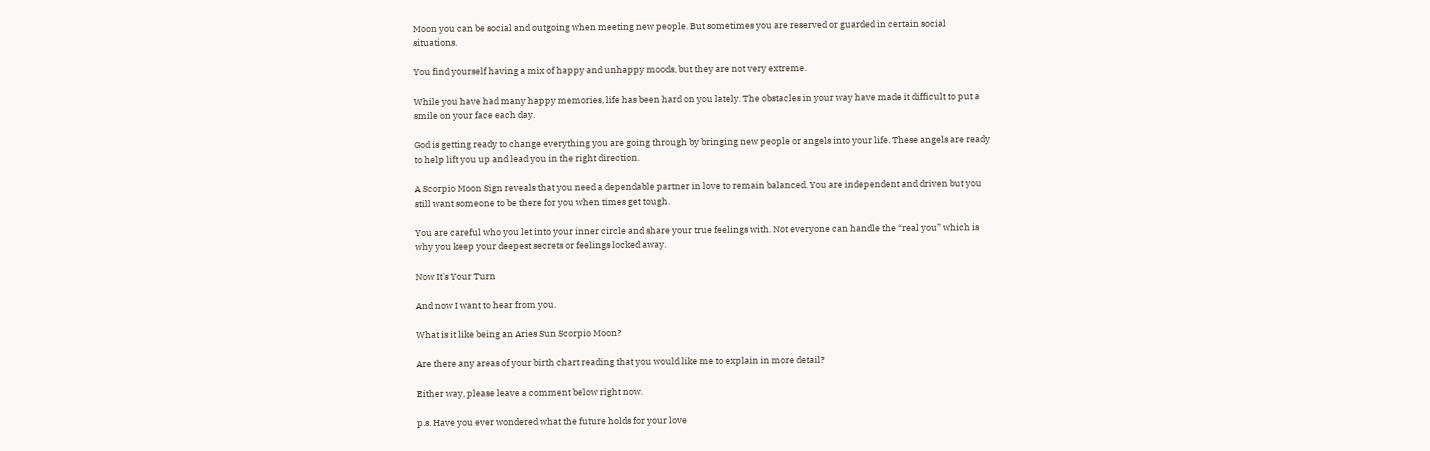Moon you can be social and outgoing when meeting new people. But sometimes you are reserved or guarded in certain social situations.

You find yourself having a mix of happy and unhappy moods, but they are not very extreme.

While you have had many happy memories, life has been hard on you lately. The obstacles in your way have made it difficult to put a smile on your face each day.

God is getting ready to change everything you are going through by bringing new people or angels into your life. These angels are ready to help lift you up and lead you in the right direction.

A Scorpio Moon Sign reveals that you need a dependable partner in love to remain balanced. You are independent and driven but you still want someone to be there for you when times get tough.

You are careful who you let into your inner circle and share your true feelings with. Not everyone can handle the “real you” which is why you keep your deepest secrets or feelings locked away.

Now It's Your Turn

And now I want to hear from you.

What is it like being an Aries Sun Scorpio Moon?

Are there any areas of your birth chart reading that you would like me to explain in more detail?

Either way, please leave a comment below right now.

p.s. Have you ever wondered what the future holds for your love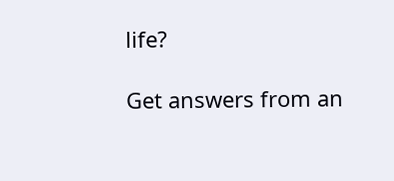life?

Get answers from an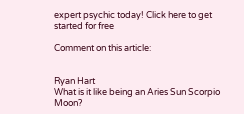expert psychic today! Click here to get started for free

Comment on this article:


Ryan Hart
What is it like being an Aries Sun Scorpio Moon?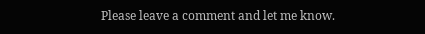Please leave a comment and let me know.